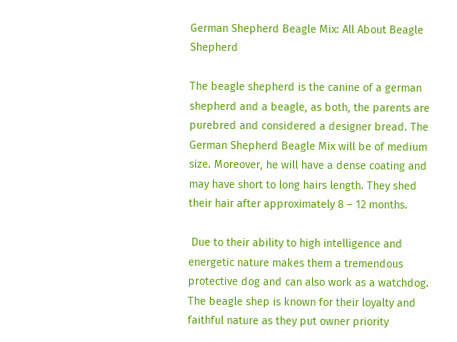German Shepherd Beagle Mix: All About Beagle Shepherd

The beagle shepherd is the canine of a german shepherd and a beagle, as both, the parents are purebred and considered a designer bread. The German Shepherd Beagle Mix will be of medium size. Moreover, he will have a dense coating and may have short to long hairs length. They shed their hair after approximately 8 – 12 months.

 Due to their ability to high intelligence and energetic nature makes them a tremendous protective dog and can also work as a watchdog. The beagle shep is known for their loyalty and faithful nature as they put owner priority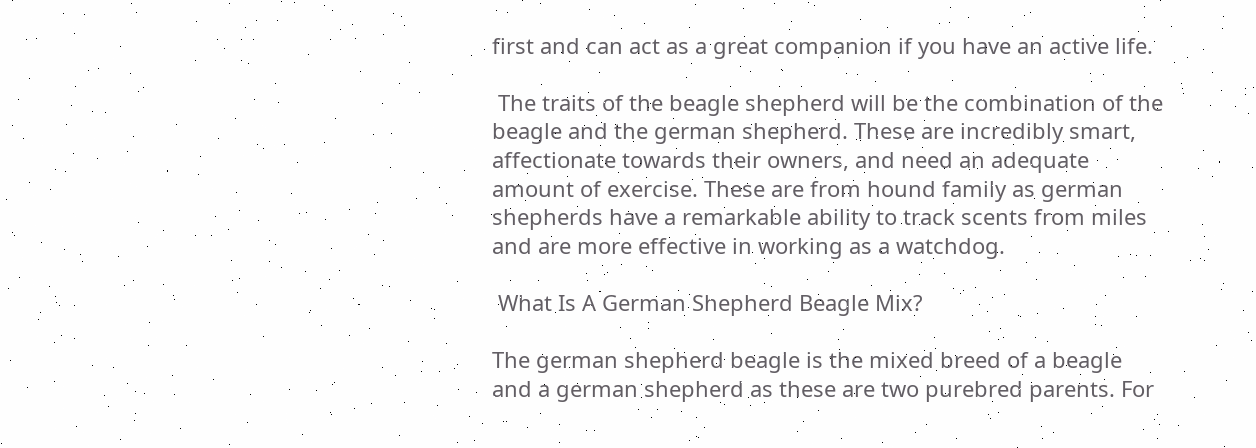first and can act as a great companion if you have an active life.

 The traits of the beagle shepherd will be the combination of the beagle and the german shepherd. These are incredibly smart, affectionate towards their owners, and need an adequate amount of exercise. These are from hound family as german shepherds have a remarkable ability to track scents from miles and are more effective in working as a watchdog.

 What Is A German Shepherd Beagle Mix?

The german shepherd beagle is the mixed breed of a beagle and a german shepherd as these are two purebred parents. For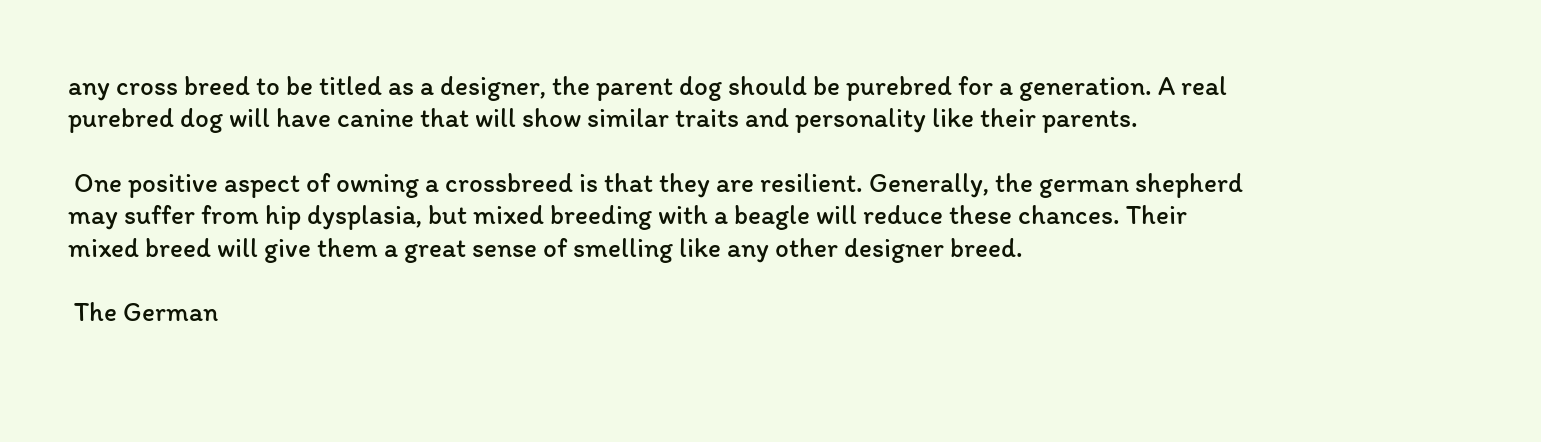any cross breed to be titled as a designer, the parent dog should be purebred for a generation. A real purebred dog will have canine that will show similar traits and personality like their parents.

 One positive aspect of owning a crossbreed is that they are resilient. Generally, the german shepherd may suffer from hip dysplasia, but mixed breeding with a beagle will reduce these chances. Their mixed breed will give them a great sense of smelling like any other designer breed.

 The German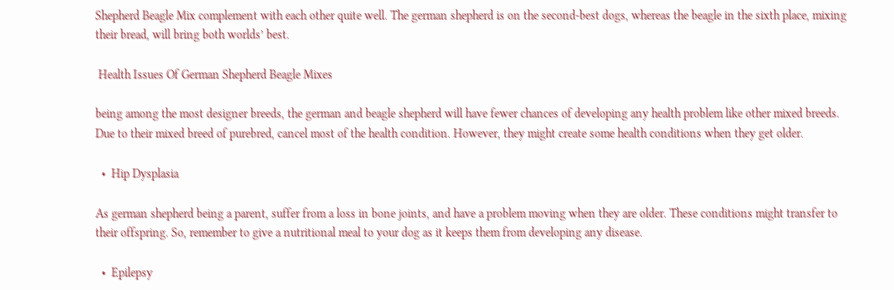Shepherd Beagle Mix complement with each other quite well. The german shepherd is on the second-best dogs, whereas the beagle in the sixth place, mixing their bread, will bring both worlds’ best.

 Health Issues Of German Shepherd Beagle Mixes

being among the most designer breeds, the german and beagle shepherd will have fewer chances of developing any health problem like other mixed breeds. Due to their mixed breed of purebred, cancel most of the health condition. However, they might create some health conditions when they get older.

  •  Hip Dysplasia

As german shepherd being a parent, suffer from a loss in bone joints, and have a problem moving when they are older. These conditions might transfer to their offspring. So, remember to give a nutritional meal to your dog as it keeps them from developing any disease.

  •  Epilepsy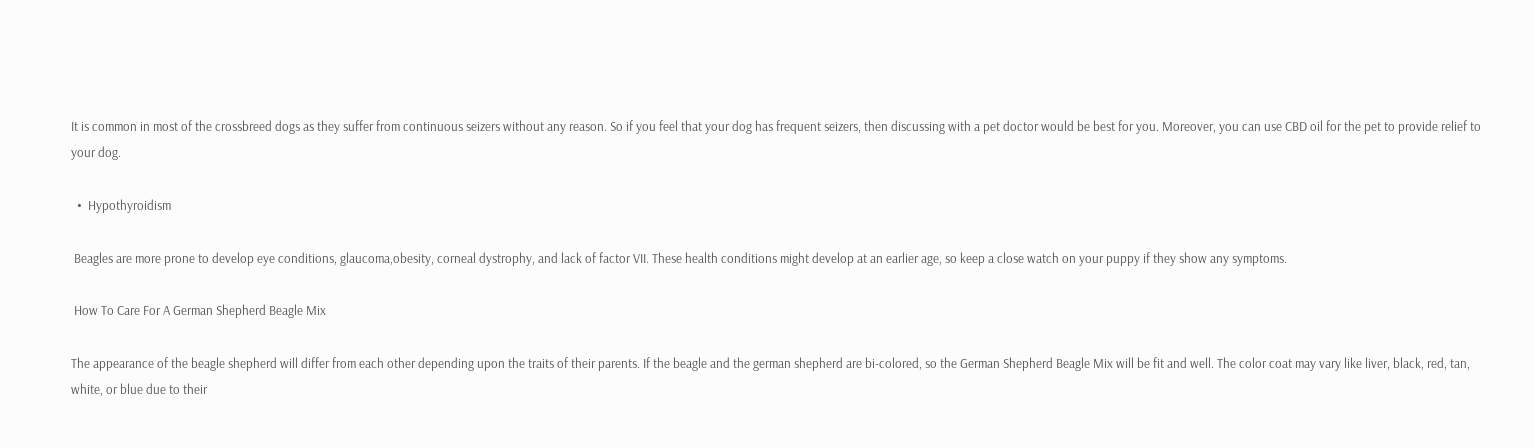It is common in most of the crossbreed dogs as they suffer from continuous seizers without any reason. So if you feel that your dog has frequent seizers, then discussing with a pet doctor would be best for you. Moreover, you can use CBD oil for the pet to provide relief to your dog.

  •  Hypothyroidism

 Beagles are more prone to develop eye conditions, glaucoma,obesity, corneal dystrophy, and lack of factor VII. These health conditions might develop at an earlier age, so keep a close watch on your puppy if they show any symptoms.

 How To Care For A German Shepherd Beagle Mix

The appearance of the beagle shepherd will differ from each other depending upon the traits of their parents. If the beagle and the german shepherd are bi-colored, so the German Shepherd Beagle Mix will be fit and well. The color coat may vary like liver, black, red, tan, white, or blue due to their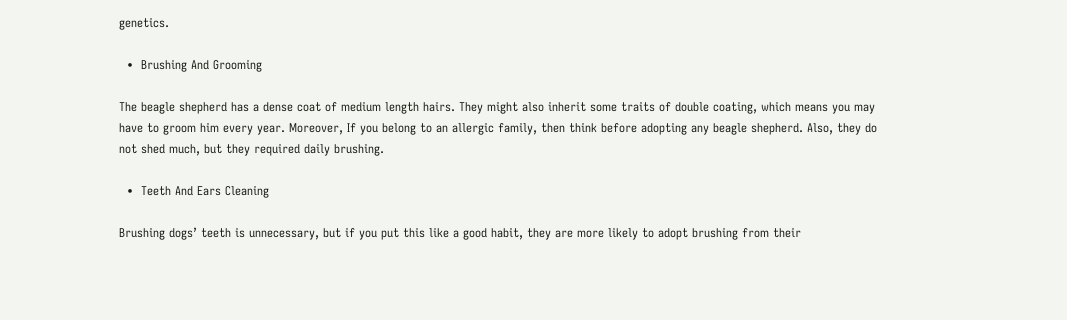genetics.

  •  Brushing And Grooming

The beagle shepherd has a dense coat of medium length hairs. They might also inherit some traits of double coating, which means you may have to groom him every year. Moreover, If you belong to an allergic family, then think before adopting any beagle shepherd. Also, they do not shed much, but they required daily brushing.

  •  Teeth And Ears Cleaning

Brushing dogs’ teeth is unnecessary, but if you put this like a good habit, they are more likely to adopt brushing from their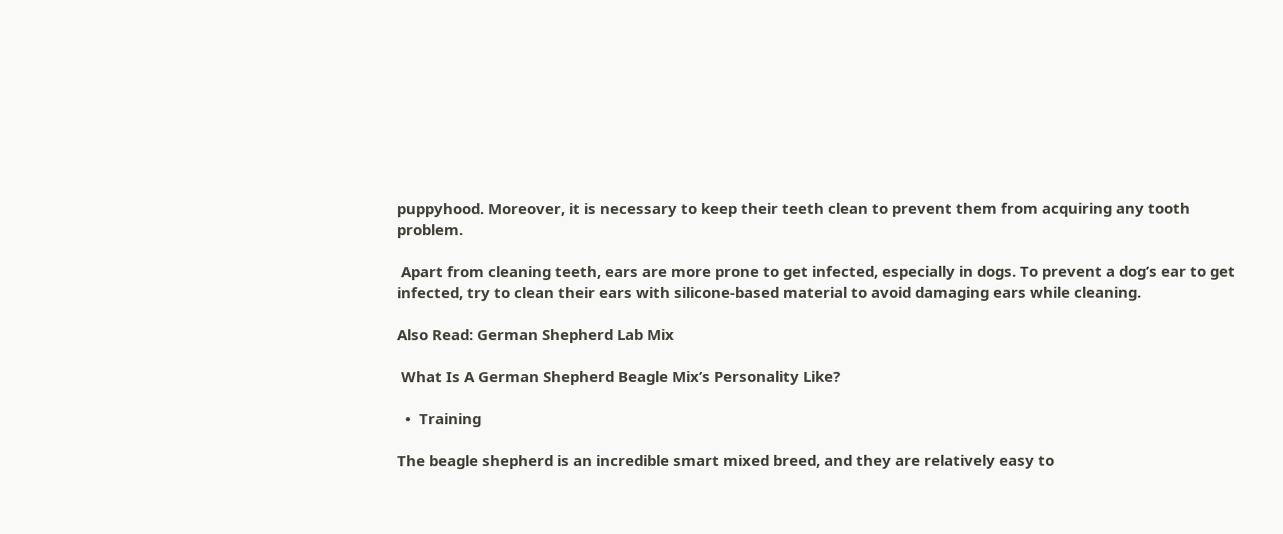puppyhood. Moreover, it is necessary to keep their teeth clean to prevent them from acquiring any tooth problem.

 Apart from cleaning teeth, ears are more prone to get infected, especially in dogs. To prevent a dog’s ear to get infected, try to clean their ears with silicone-based material to avoid damaging ears while cleaning.

Also Read: German Shepherd Lab Mix

 What Is A German Shepherd Beagle Mix’s Personality Like?

  •  Training

The beagle shepherd is an incredible smart mixed breed, and they are relatively easy to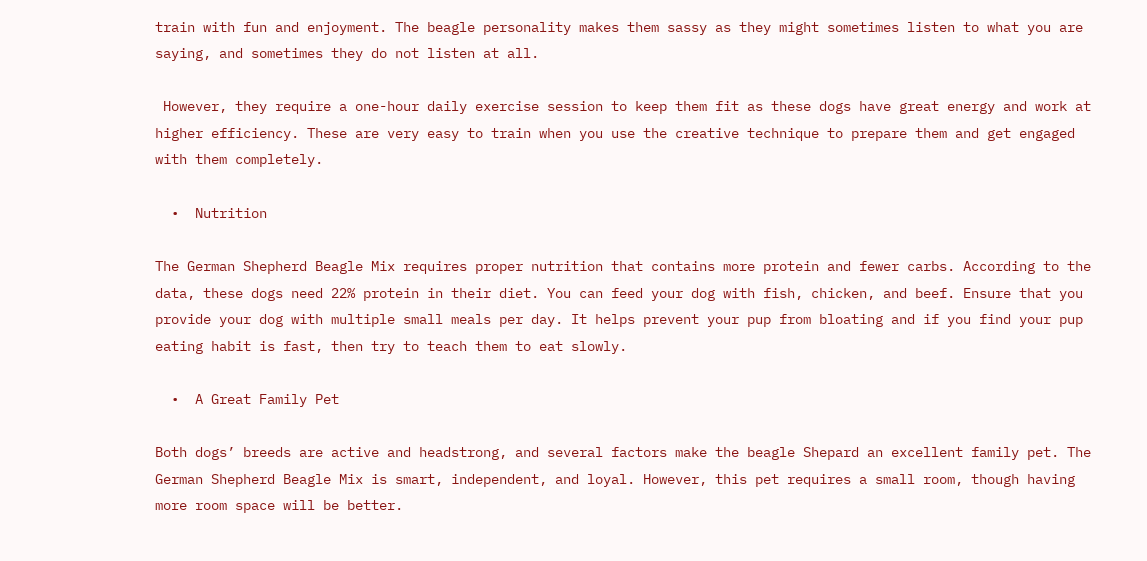train with fun and enjoyment. The beagle personality makes them sassy as they might sometimes listen to what you are saying, and sometimes they do not listen at all.

 However, they require a one-hour daily exercise session to keep them fit as these dogs have great energy and work at higher efficiency. These are very easy to train when you use the creative technique to prepare them and get engaged with them completely.

  •  Nutrition

The German Shepherd Beagle Mix requires proper nutrition that contains more protein and fewer carbs. According to the data, these dogs need 22% protein in their diet. You can feed your dog with fish, chicken, and beef. Ensure that you provide your dog with multiple small meals per day. It helps prevent your pup from bloating and if you find your pup eating habit is fast, then try to teach them to eat slowly.

  •  A Great Family Pet

Both dogs’ breeds are active and headstrong, and several factors make the beagle Shepard an excellent family pet. The German Shepherd Beagle Mix is smart, independent, and loyal. However, this pet requires a small room, though having more room space will be better.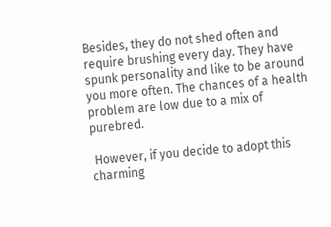Besides, they do not shed often and require brushing every day. They have spunk personality and like to be around you more often. The chances of a health problem are low due to a mix of purebred.

 However, if you decide to adopt this charming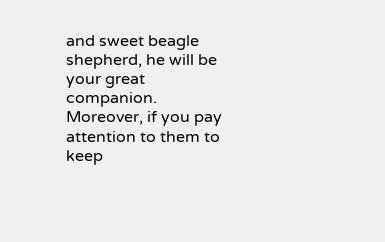and sweet beagle shepherd, he will be your great companion. Moreover, if you pay attention to them to keep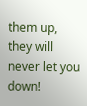them up, they will never let you down!